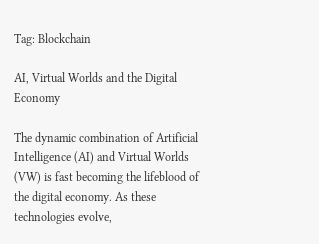Tag: Blockchain

AI, Virtual Worlds and the Digital Economy

The dynamic combination of Artificial Intelligence (AI) and Virtual Worlds (VW) is fast becoming the lifeblood of the digital economy. As these technologies evolve,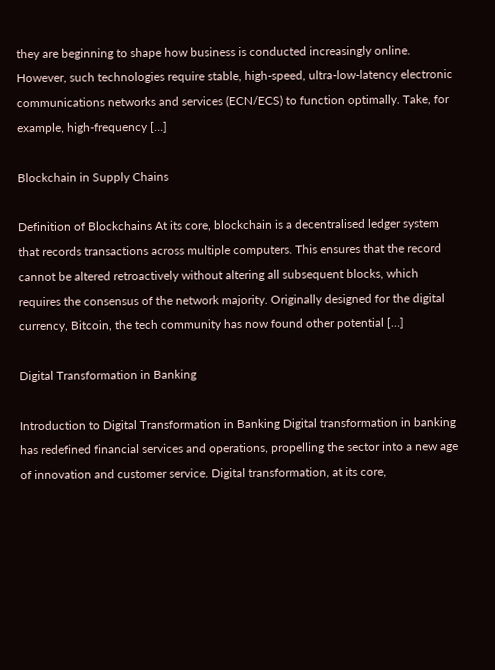they are beginning to shape how business is conducted increasingly online. However, such technologies require stable, high-speed, ultra-low-latency electronic communications networks and services (ECN/ECS) to function optimally. Take, for example, high-frequency […]

Blockchain in Supply Chains

Definition of Blockchains At its core, blockchain is a decentralised ledger system that records transactions across multiple computers. This ensures that the record cannot be altered retroactively without altering all subsequent blocks, which requires the consensus of the network majority. Originally designed for the digital currency, Bitcoin, the tech community has now found other potential […]

Digital Transformation in Banking

Introduction to Digital Transformation in Banking Digital transformation in banking has redefined financial services and operations, propelling the sector into a new age of innovation and customer service. Digital transformation, at its core,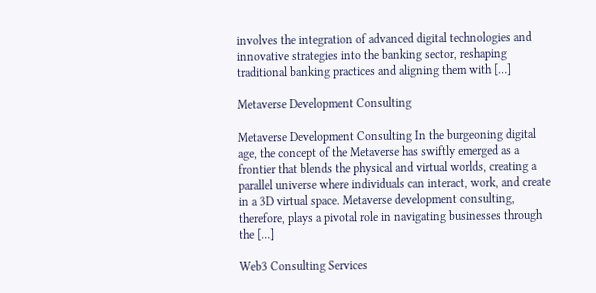involves the integration of advanced digital technologies and innovative strategies into the banking sector, reshaping traditional banking practices and aligning them with […]

Metaverse Development Consulting

Metaverse Development Consulting In the burgeoning digital age, the concept of the Metaverse has swiftly emerged as a frontier that blends the physical and virtual worlds, creating a parallel universe where individuals can interact, work, and create in a 3D virtual space. Metaverse development consulting, therefore, plays a pivotal role in navigating businesses through the […]

Web3 Consulting Services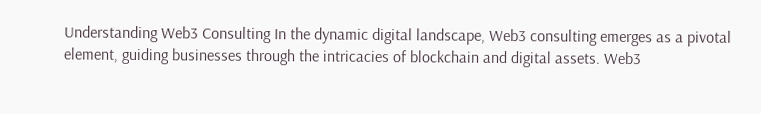Understanding Web3 Consulting In the dynamic digital landscape, Web3 consulting emerges as a pivotal element, guiding businesses through the intricacies of blockchain and digital assets. Web3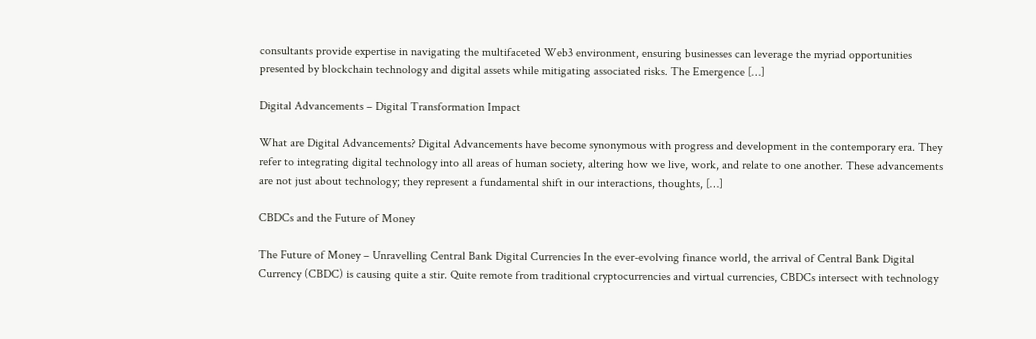consultants provide expertise in navigating the multifaceted Web3 environment, ensuring businesses can leverage the myriad opportunities presented by blockchain technology and digital assets while mitigating associated risks. The Emergence […]

Digital Advancements – Digital Transformation Impact

What are Digital Advancements? Digital Advancements have become synonymous with progress and development in the contemporary era. They refer to integrating digital technology into all areas of human society, altering how we live, work, and relate to one another. These advancements are not just about technology; they represent a fundamental shift in our interactions, thoughts, […]

CBDCs and the Future of Money

The Future of Money – Unravelling Central Bank Digital Currencies In the ever-evolving finance world, the arrival of Central Bank Digital Currency (CBDC) is causing quite a stir. Quite remote from traditional cryptocurrencies and virtual currencies, CBDCs intersect with technology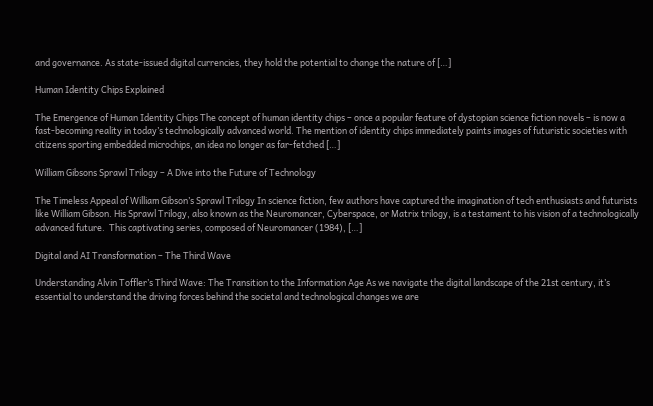and governance. As state-issued digital currencies, they hold the potential to change the nature of […]

Human Identity Chips Explained

The Emergence of Human Identity Chips The concept of human identity chips – once a popular feature of dystopian science fiction novels – is now a fast-becoming reality in today’s technologically advanced world. The mention of identity chips immediately paints images of futuristic societies with citizens sporting embedded microchips, an idea no longer as far-fetched […]

William Gibsons Sprawl Trilogy – A Dive into the Future of Technology

The Timeless Appeal of William Gibson’s Sprawl Trilogy In science fiction, few authors have captured the imagination of tech enthusiasts and futurists like William Gibson. His Sprawl Trilogy, also known as the Neuromancer, Cyberspace, or Matrix trilogy, is a testament to his vision of a technologically advanced future.  This captivating series, composed of Neuromancer (1984), […]

Digital and AI Transformation – The Third Wave

Understanding Alvin Toffler’s Third Wave: The Transition to the Information Age As we navigate the digital landscape of the 21st century, it’s essential to understand the driving forces behind the societal and technological changes we are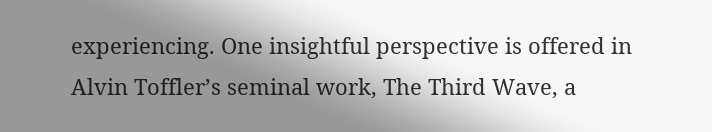experiencing. One insightful perspective is offered in Alvin Toffler’s seminal work, The Third Wave, a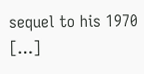sequel to his 1970 […]